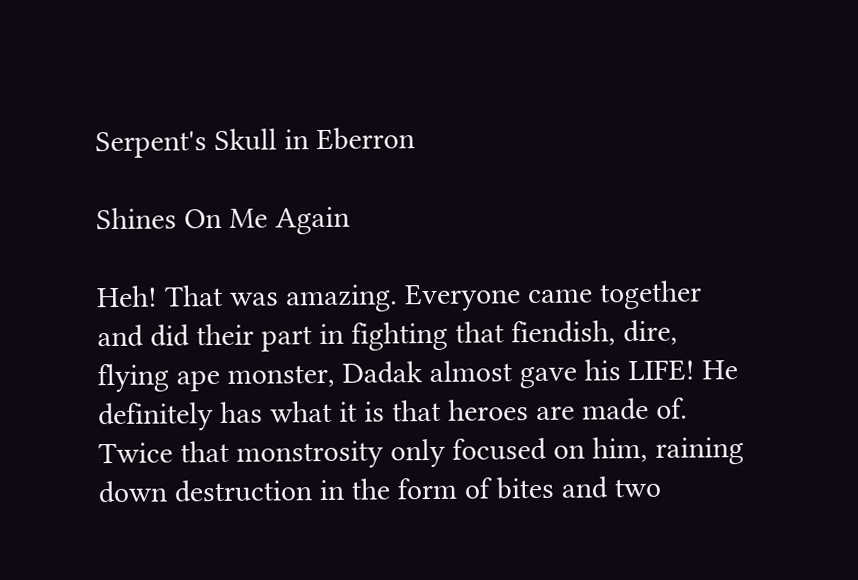Serpent's Skull in Eberron

Shines On Me Again

Heh! That was amazing. Everyone came together and did their part in fighting that fiendish, dire, flying ape monster, Dadak almost gave his LIFE! He definitely has what it is that heroes are made of. Twice that monstrosity only focused on him, raining down destruction in the form of bites and two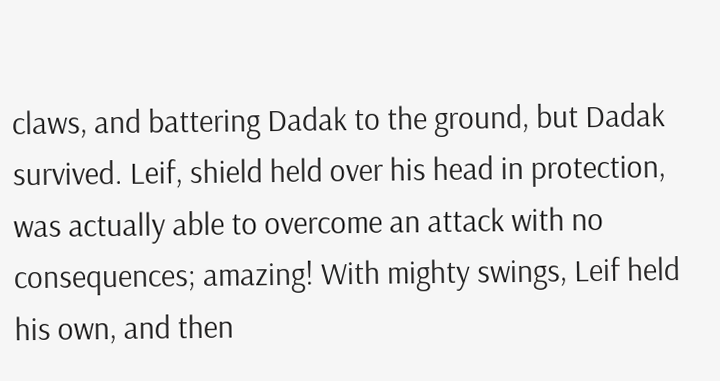claws, and battering Dadak to the ground, but Dadak survived. Leif, shield held over his head in protection, was actually able to overcome an attack with no consequences; amazing! With mighty swings, Leif held his own, and then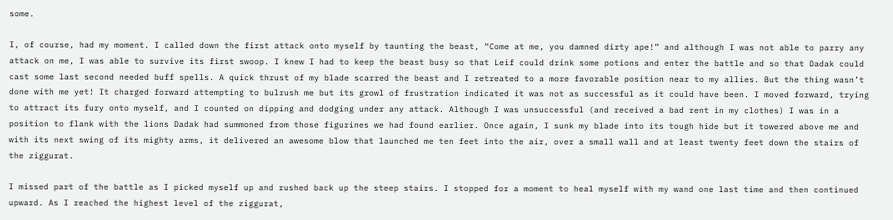some.

I, of course, had my moment. I called down the first attack onto myself by taunting the beast, “Come at me, you damned dirty ape!” and although I was not able to parry any attack on me, I was able to survive its first swoop. I knew I had to keep the beast busy so that Leif could drink some potions and enter the battle and so that Dadak could cast some last second needed buff spells. A quick thrust of my blade scarred the beast and I retreated to a more favorable position near to my allies. But the thing wasn’t done with me yet! It charged forward attempting to bulrush me but its growl of frustration indicated it was not as successful as it could have been. I moved forward, trying to attract its fury onto myself, and I counted on dipping and dodging under any attack. Although I was unsuccessful (and received a bad rent in my clothes) I was in a position to flank with the lions Dadak had summoned from those figurines we had found earlier. Once again, I sunk my blade into its tough hide but it towered above me and with its next swing of its mighty arms, it delivered an awesome blow that launched me ten feet into the air, over a small wall and at least twenty feet down the stairs of the ziggurat.

I missed part of the battle as I picked myself up and rushed back up the steep stairs. I stopped for a moment to heal myself with my wand one last time and then continued upward. As I reached the highest level of the ziggurat,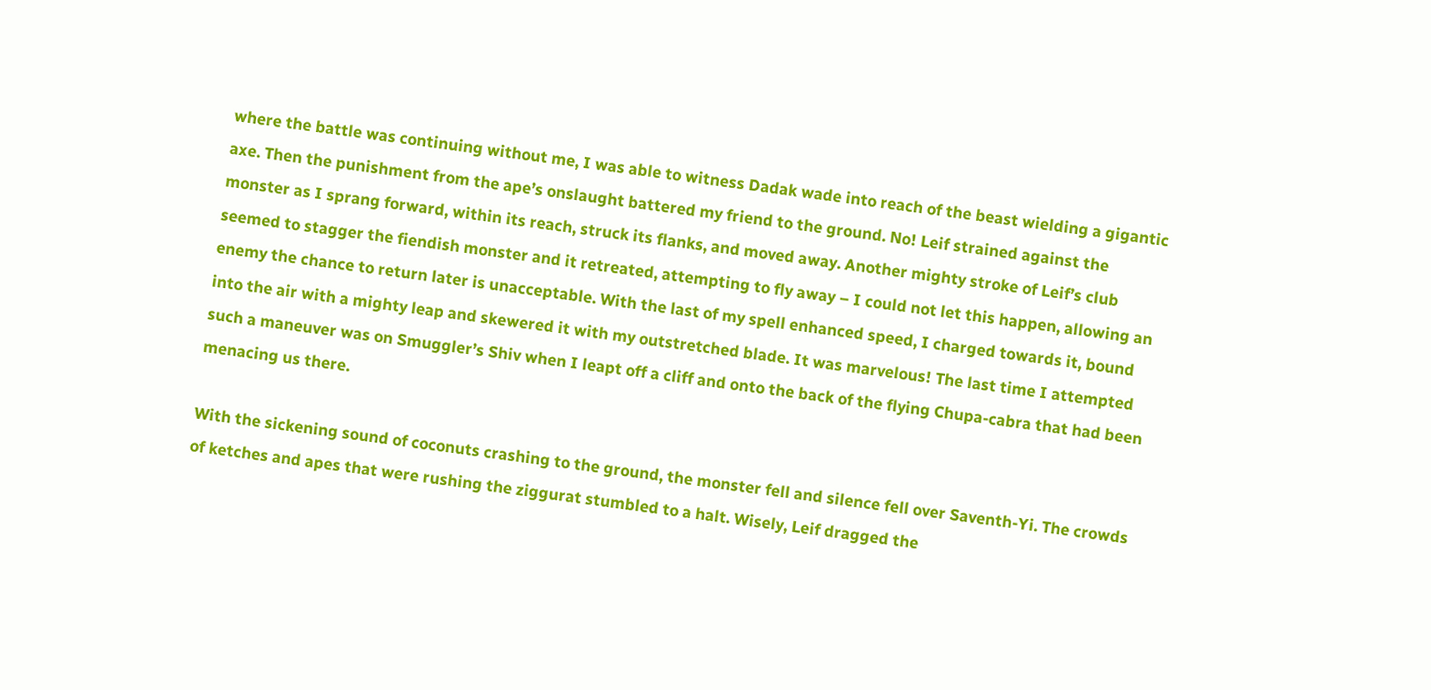where the battle was continuing without me, I was able to witness Dadak wade into reach of the beast wielding a gigantic axe. Then the punishment from the ape’s onslaught battered my friend to the ground. No! Leif strained against the monster as I sprang forward, within its reach, struck its flanks, and moved away. Another mighty stroke of Leif’s club seemed to stagger the fiendish monster and it retreated, attempting to fly away – I could not let this happen, allowing an enemy the chance to return later is unacceptable. With the last of my spell enhanced speed, I charged towards it, bound into the air with a mighty leap and skewered it with my outstretched blade. It was marvelous! The last time I attempted such a maneuver was on Smuggler’s Shiv when I leapt off a cliff and onto the back of the flying Chupa-cabra that had been menacing us there.

With the sickening sound of coconuts crashing to the ground, the monster fell and silence fell over Saventh-Yi. The crowds of ketches and apes that were rushing the ziggurat stumbled to a halt. Wisely, Leif dragged the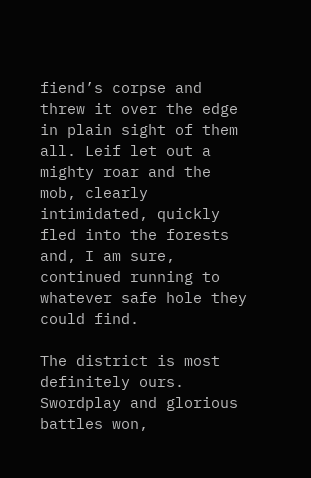fiend’s corpse and threw it over the edge in plain sight of them all. Leif let out a mighty roar and the mob, clearly intimidated, quickly fled into the forests and, I am sure, continued running to whatever safe hole they could find.

The district is most definitely ours. Swordplay and glorious battles won,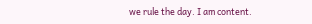we rule the day. I am content.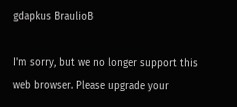gdapkus BraulioB

I'm sorry, but we no longer support this web browser. Please upgrade your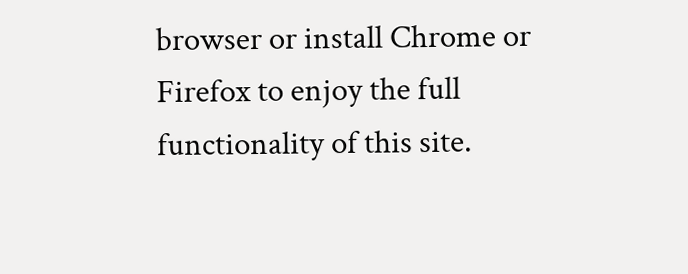browser or install Chrome or Firefox to enjoy the full functionality of this site.